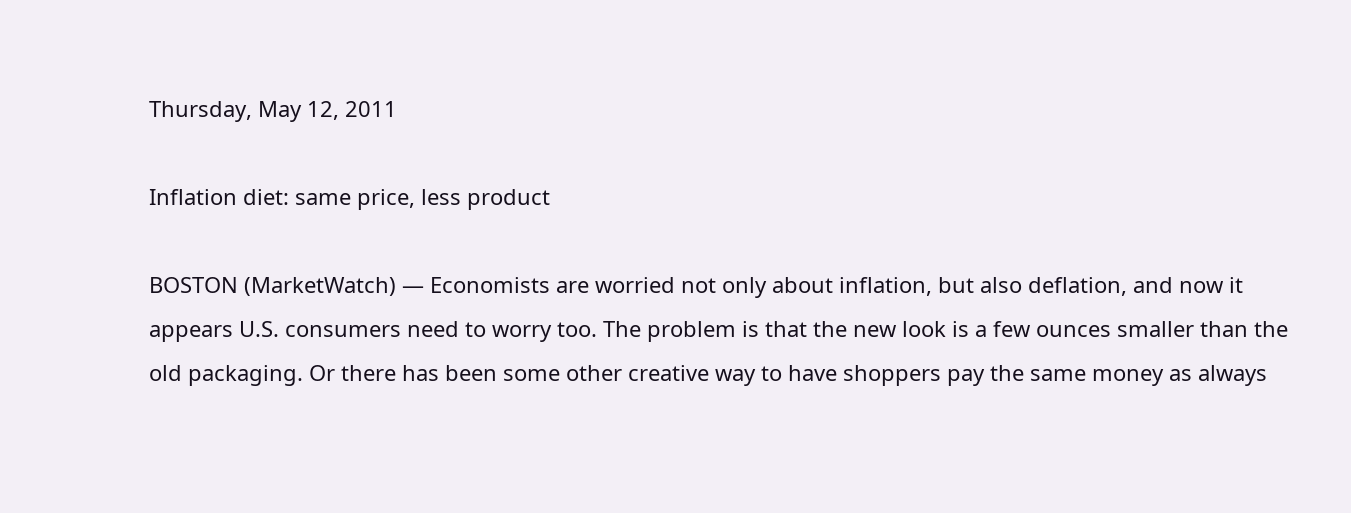Thursday, May 12, 2011

Inflation diet: same price, less product

BOSTON (MarketWatch) — Economists are worried not only about inflation, but also deflation, and now it appears U.S. consumers need to worry too. The problem is that the new look is a few ounces smaller than the old packaging. Or there has been some other creative way to have shoppers pay the same money as always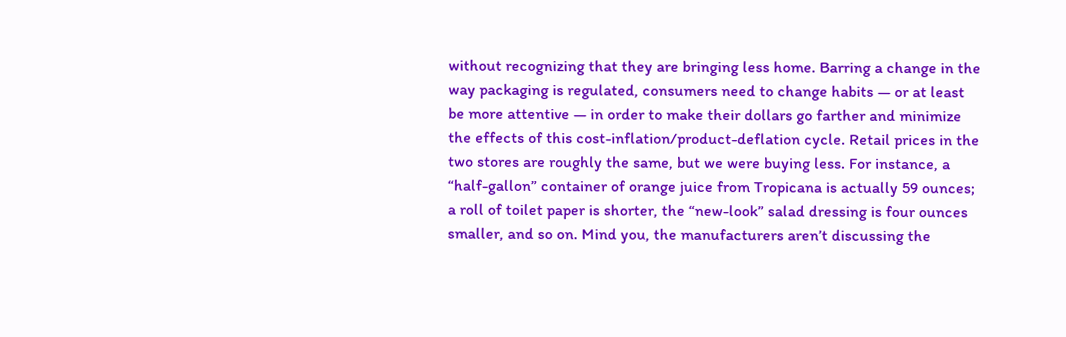without recognizing that they are bringing less home. Barring a change in the way packaging is regulated, consumers need to change habits — or at least be more attentive — in order to make their dollars go farther and minimize the effects of this cost-inflation/product-deflation cycle. Retail prices in the two stores are roughly the same, but we were buying less. For instance, a “half-gallon” container of orange juice from Tropicana is actually 59 ounces; a roll of toilet paper is shorter, the “new-look” salad dressing is four ounces smaller, and so on. Mind you, the manufacturers aren’t discussing the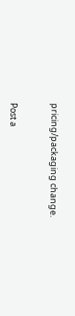pricing/packaging change.


Post a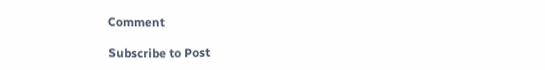Comment

Subscribe to Post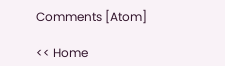Comments [Atom]

<< Home